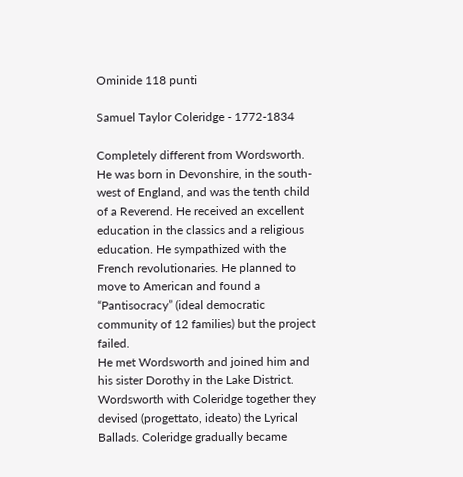Ominide 118 punti

Samuel Taylor Coleridge - 1772-1834

Completely different from Wordsworth. He was born in Devonshire, in the south-west of England, and was the tenth child of a Reverend. He received an excellent education in the classics and a religious education. He sympathized with the French revolutionaries. He planned to move to American and found a “Pantisocracy” (ideal democratic community of 12 families) but the project failed.
He met Wordsworth and joined him and his sister Dorothy in the Lake District. Wordsworth with Coleridge together they devised (progettato, ideato) the Lyrical Ballads. Coleridge gradually became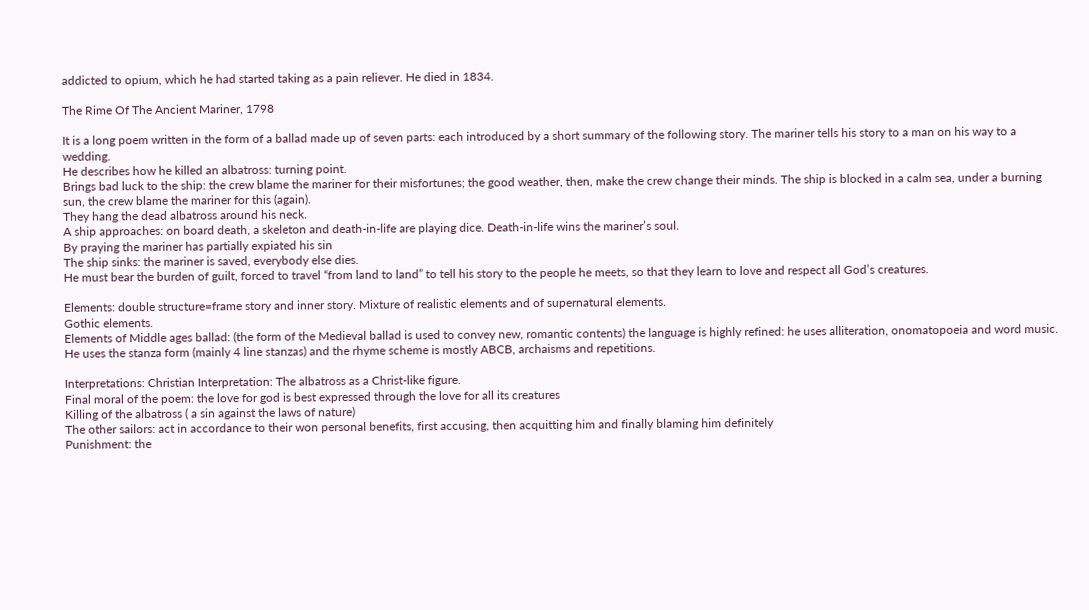addicted to opium, which he had started taking as a pain reliever. He died in 1834.

The Rime Of The Ancient Mariner, 1798

It is a long poem written in the form of a ballad made up of seven parts: each introduced by a short summary of the following story. The mariner tells his story to a man on his way to a wedding.
He describes how he killed an albatross: turning point.
Brings bad luck to the ship: the crew blame the mariner for their misfortunes; the good weather, then, make the crew change their minds. The ship is blocked in a calm sea, under a burning sun, the crew blame the mariner for this (again).
They hang the dead albatross around his neck.
A ship approaches: on board death, a skeleton and death-in-life are playing dice. Death-in-life wins the mariner’s soul.
By praying the mariner has partially expiated his sin
The ship sinks: the mariner is saved, everybody else dies.
He must bear the burden of guilt, forced to travel “from land to land” to tell his story to the people he meets, so that they learn to love and respect all God’s creatures.

Elements: double structure=frame story and inner story. Mixture of realistic elements and of supernatural elements.
Gothic elements.
Elements of Middle ages ballad: (the form of the Medieval ballad is used to convey new, romantic contents) the language is highly refined: he uses alliteration, onomatopoeia and word music. He uses the stanza form (mainly 4 line stanzas) and the rhyme scheme is mostly ABCB, archaisms and repetitions.

Interpretations: Christian Interpretation: The albatross as a Christ-like figure.
Final moral of the poem: the love for god is best expressed through the love for all its creatures
Killing of the albatross ( a sin against the laws of nature)
The other sailors: act in accordance to their won personal benefits, first accusing, then acquitting him and finally blaming him definitely
Punishment: the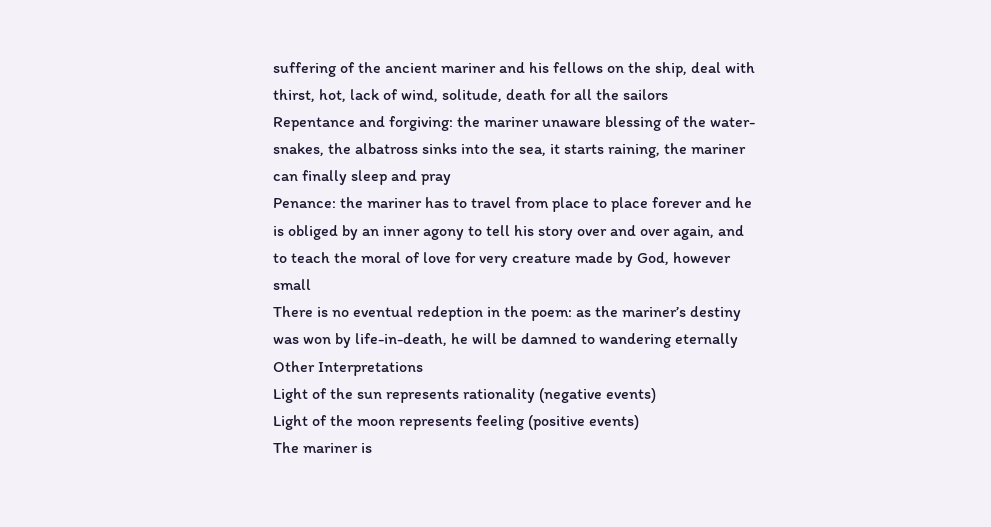suffering of the ancient mariner and his fellows on the ship, deal with thirst, hot, lack of wind, solitude, death for all the sailors
Repentance and forgiving: the mariner unaware blessing of the water-snakes, the albatross sinks into the sea, it starts raining, the mariner can finally sleep and pray
Penance: the mariner has to travel from place to place forever and he is obliged by an inner agony to tell his story over and over again, and to teach the moral of love for very creature made by God, however small
There is no eventual redeption in the poem: as the mariner’s destiny was won by life-in-death, he will be damned to wandering eternally
Other Interpretations
Light of the sun represents rationality (negative events)
Light of the moon represents feeling (positive events)
The mariner is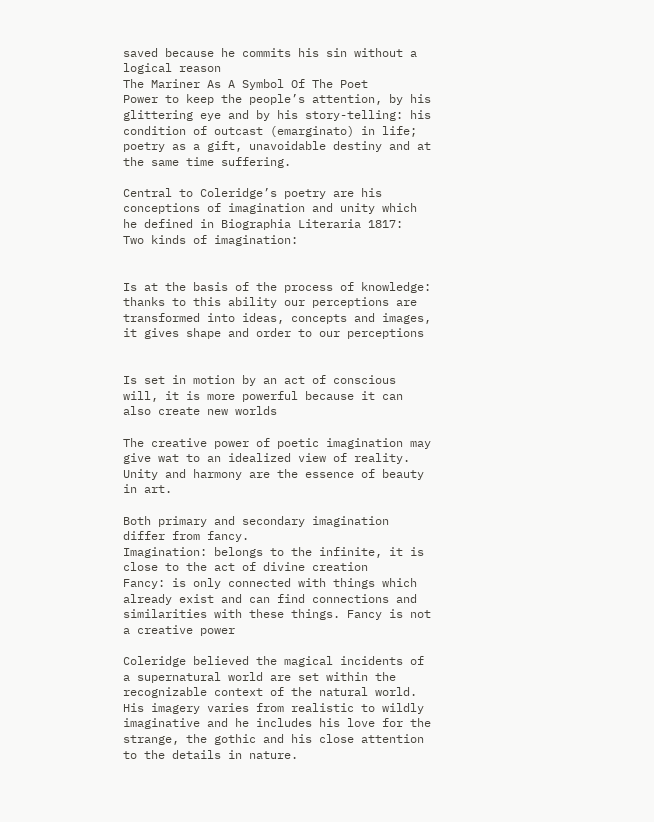saved because he commits his sin without a logical reason
The Mariner As A Symbol Of The Poet
Power to keep the people’s attention, by his glittering eye and by his story-telling: his condition of outcast (emarginato) in life; poetry as a gift, unavoidable destiny and at the same time suffering.

Central to Coleridge’s poetry are his conceptions of imagination and unity which he defined in Biographia Literaria 1817:
Two kinds of imagination:


Is at the basis of the process of knowledge: thanks to this ability our perceptions are transformed into ideas, concepts and images, it gives shape and order to our perceptions


Is set in motion by an act of conscious will, it is more powerful because it can also create new worlds

The creative power of poetic imagination may give wat to an idealized view of reality. Unity and harmony are the essence of beauty in art.

Both primary and secondary imagination differ from fancy.
Imagination: belongs to the infinite, it is close to the act of divine creation
Fancy: is only connected with things which already exist and can find connections and similarities with these things. Fancy is not a creative power

Coleridge believed the magical incidents of a supernatural world are set within the recognizable context of the natural world. His imagery varies from realistic to wildly imaginative and he includes his love for the strange, the gothic and his close attention to the details in nature.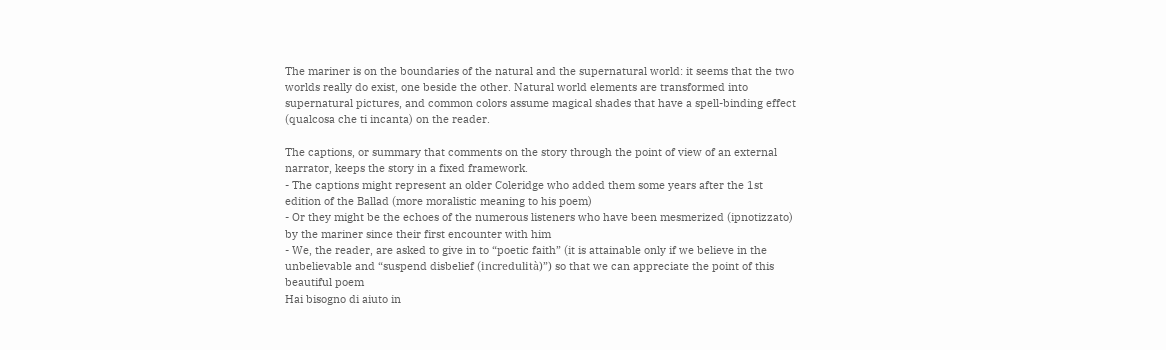The mariner is on the boundaries of the natural and the supernatural world: it seems that the two worlds really do exist, one beside the other. Natural world elements are transformed into supernatural pictures, and common colors assume magical shades that have a spell-binding effect (qualcosa che ti incanta) on the reader.

The captions, or summary that comments on the story through the point of view of an external narrator, keeps the story in a fixed framework.
- The captions might represent an older Coleridge who added them some years after the 1st edition of the Ballad (more moralistic meaning to his poem)
- Or they might be the echoes of the numerous listeners who have been mesmerized (ipnotizzato) by the mariner since their first encounter with him
- We, the reader, are asked to give in to “poetic faith” (it is attainable only if we believe in the unbelievable and “suspend disbelief (incredulità)”) so that we can appreciate the point of this beautiful poem
Hai bisogno di aiuto in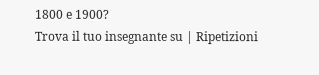1800 e 1900?
Trova il tuo insegnante su | Ripetizioni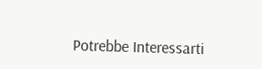Potrebbe Interessarti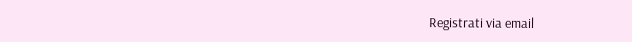Registrati via email